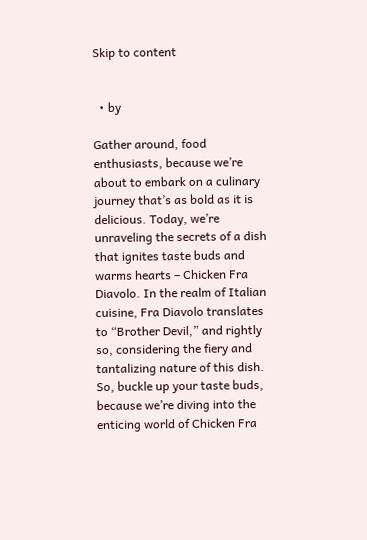Skip to content


  • by

Gather around, food enthusiasts, because we’re about to embark on a culinary journey that’s as bold as it is delicious. Today, we’re unraveling the secrets of a dish that ignites taste buds and warms hearts – Chicken Fra Diavolo. In the realm of Italian cuisine, Fra Diavolo translates to “Brother Devil,” and rightly so, considering the fiery and tantalizing nature of this dish. So, buckle up your taste buds, because we’re diving into the enticing world of Chicken Fra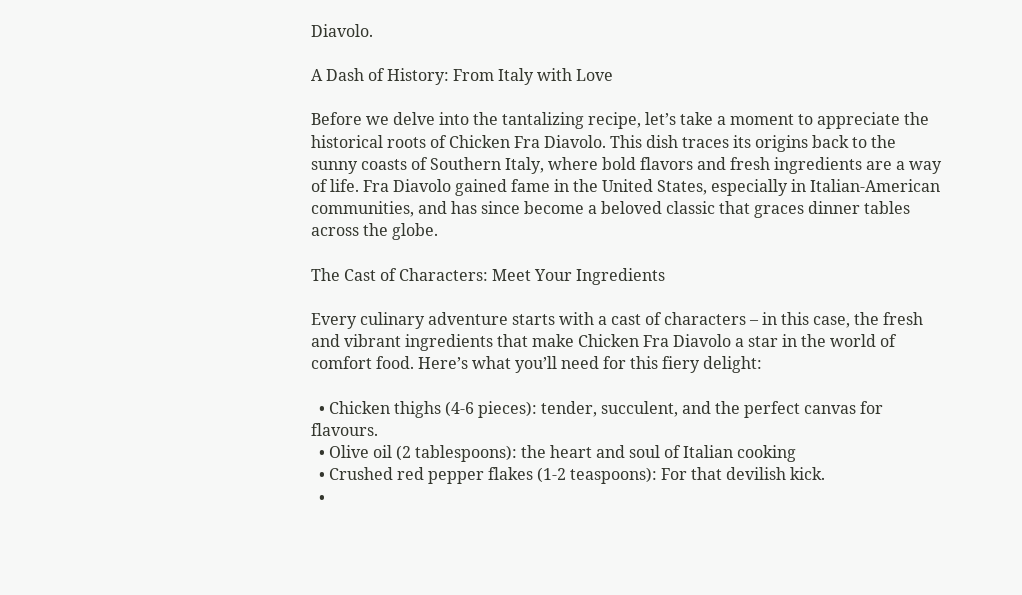Diavolo.

A Dash of History: From Italy with Love

Before we delve into the tantalizing recipe, let’s take a moment to appreciate the historical roots of Chicken Fra Diavolo. This dish traces its origins back to the sunny coasts of Southern Italy, where bold flavors and fresh ingredients are a way of life. Fra Diavolo gained fame in the United States, especially in Italian-American communities, and has since become a beloved classic that graces dinner tables across the globe.

The Cast of Characters: Meet Your Ingredients

Every culinary adventure starts with a cast of characters – in this case, the fresh and vibrant ingredients that make Chicken Fra Diavolo a star in the world of comfort food. Here’s what you’ll need for this fiery delight:

  • Chicken thighs (4-6 pieces): tender, succulent, and the perfect canvas for flavours.
  • Olive oil (2 tablespoons): the heart and soul of Italian cooking
  • Crushed red pepper flakes (1-2 teaspoons): For that devilish kick.
  •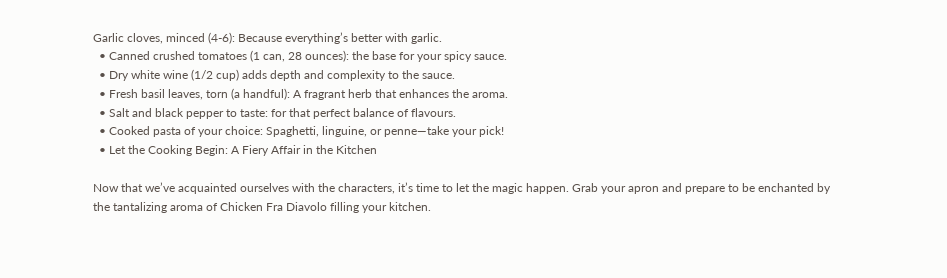Garlic cloves, minced (4-6): Because everything’s better with garlic.
  • Canned crushed tomatoes (1 can, 28 ounces): the base for your spicy sauce.
  • Dry white wine (1/2 cup) adds depth and complexity to the sauce.
  • Fresh basil leaves, torn (a handful): A fragrant herb that enhances the aroma.
  • Salt and black pepper to taste: for that perfect balance of flavours.
  • Cooked pasta of your choice: Spaghetti, linguine, or penne—take your pick!
  • Let the Cooking Begin: A Fiery Affair in the Kitchen

Now that we’ve acquainted ourselves with the characters, it’s time to let the magic happen. Grab your apron and prepare to be enchanted by the tantalizing aroma of Chicken Fra Diavolo filling your kitchen.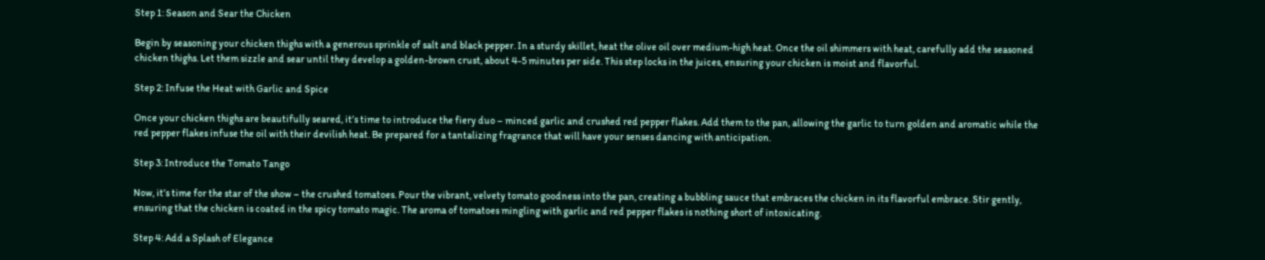Step 1: Season and Sear the Chicken

Begin by seasoning your chicken thighs with a generous sprinkle of salt and black pepper. In a sturdy skillet, heat the olive oil over medium-high heat. Once the oil shimmers with heat, carefully add the seasoned chicken thighs. Let them sizzle and sear until they develop a golden-brown crust, about 4-5 minutes per side. This step locks in the juices, ensuring your chicken is moist and flavorful.

Step 2: Infuse the Heat with Garlic and Spice

Once your chicken thighs are beautifully seared, it’s time to introduce the fiery duo – minced garlic and crushed red pepper flakes. Add them to the pan, allowing the garlic to turn golden and aromatic while the red pepper flakes infuse the oil with their devilish heat. Be prepared for a tantalizing fragrance that will have your senses dancing with anticipation.

Step 3: Introduce the Tomato Tango

Now, it’s time for the star of the show – the crushed tomatoes. Pour the vibrant, velvety tomato goodness into the pan, creating a bubbling sauce that embraces the chicken in its flavorful embrace. Stir gently, ensuring that the chicken is coated in the spicy tomato magic. The aroma of tomatoes mingling with garlic and red pepper flakes is nothing short of intoxicating.

Step 4: Add a Splash of Elegance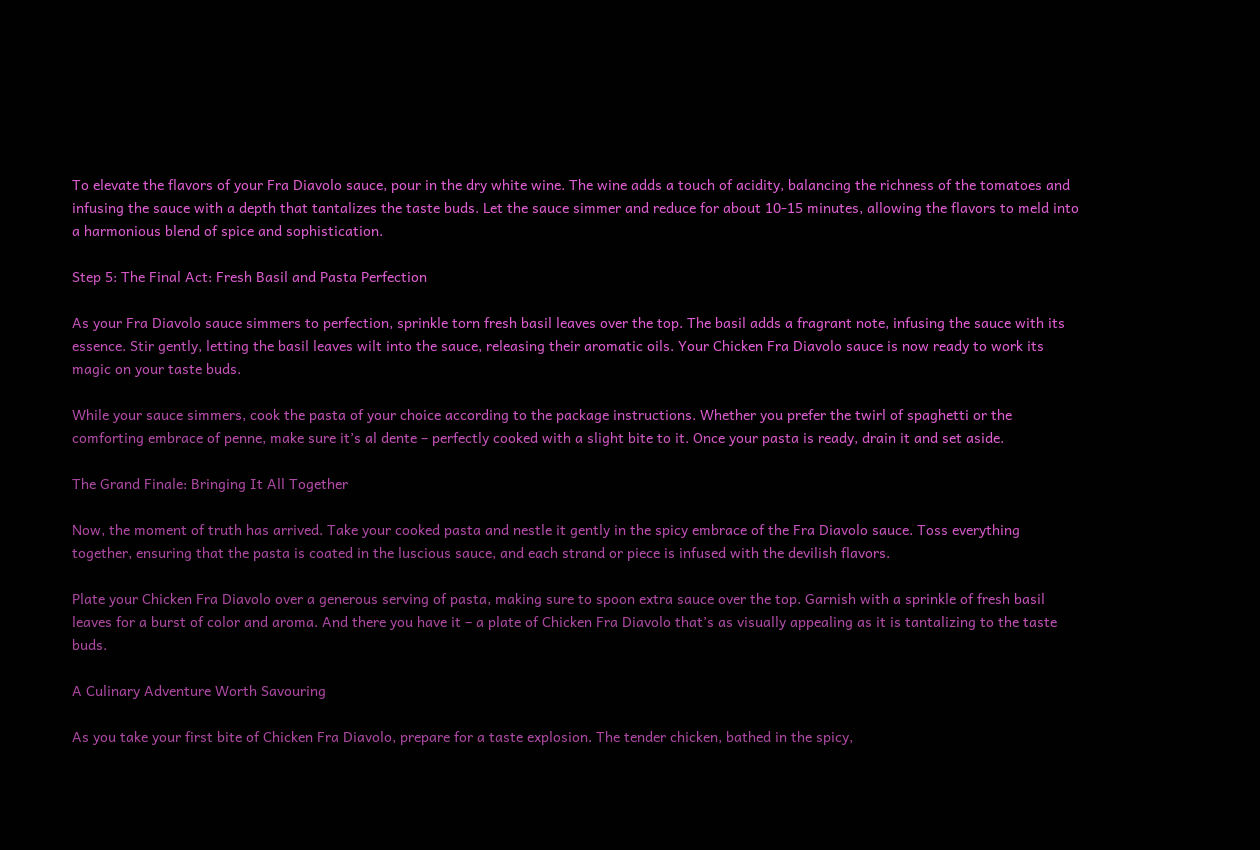To elevate the flavors of your Fra Diavolo sauce, pour in the dry white wine. The wine adds a touch of acidity, balancing the richness of the tomatoes and infusing the sauce with a depth that tantalizes the taste buds. Let the sauce simmer and reduce for about 10-15 minutes, allowing the flavors to meld into a harmonious blend of spice and sophistication.

Step 5: The Final Act: Fresh Basil and Pasta Perfection

As your Fra Diavolo sauce simmers to perfection, sprinkle torn fresh basil leaves over the top. The basil adds a fragrant note, infusing the sauce with its essence. Stir gently, letting the basil leaves wilt into the sauce, releasing their aromatic oils. Your Chicken Fra Diavolo sauce is now ready to work its magic on your taste buds.

While your sauce simmers, cook the pasta of your choice according to the package instructions. Whether you prefer the twirl of spaghetti or the comforting embrace of penne, make sure it’s al dente – perfectly cooked with a slight bite to it. Once your pasta is ready, drain it and set aside.

The Grand Finale: Bringing It All Together

Now, the moment of truth has arrived. Take your cooked pasta and nestle it gently in the spicy embrace of the Fra Diavolo sauce. Toss everything together, ensuring that the pasta is coated in the luscious sauce, and each strand or piece is infused with the devilish flavors.

Plate your Chicken Fra Diavolo over a generous serving of pasta, making sure to spoon extra sauce over the top. Garnish with a sprinkle of fresh basil leaves for a burst of color and aroma. And there you have it – a plate of Chicken Fra Diavolo that’s as visually appealing as it is tantalizing to the taste buds.

A Culinary Adventure Worth Savouring

As you take your first bite of Chicken Fra Diavolo, prepare for a taste explosion. The tender chicken, bathed in the spicy,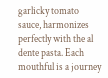garlicky tomato sauce, harmonizes perfectly with the al dente pasta. Each mouthful is a journey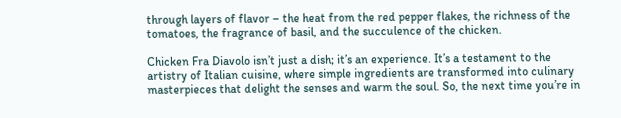through layers of flavor – the heat from the red pepper flakes, the richness of the tomatoes, the fragrance of basil, and the succulence of the chicken.

Chicken Fra Diavolo isn’t just a dish; it’s an experience. It’s a testament to the artistry of Italian cuisine, where simple ingredients are transformed into culinary masterpieces that delight the senses and warm the soul. So, the next time you’re in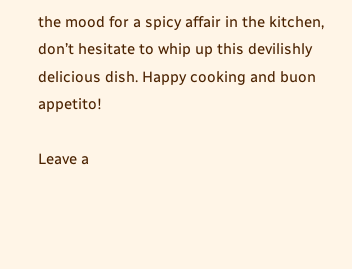the mood for a spicy affair in the kitchen, don’t hesitate to whip up this devilishly delicious dish. Happy cooking and buon appetito!

Leave a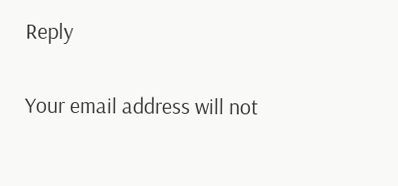Reply

Your email address will not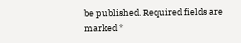be published. Required fields are marked *